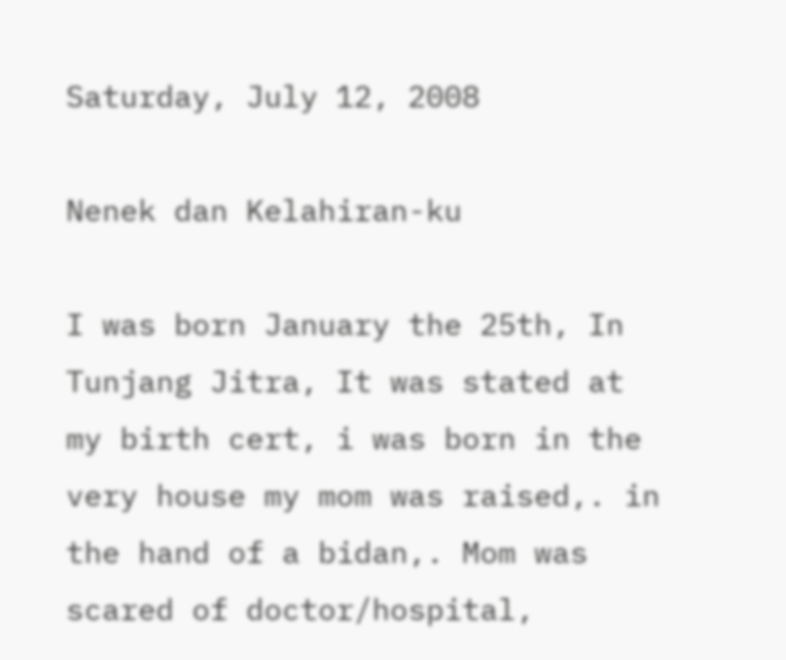Saturday, July 12, 2008

Nenek dan Kelahiran-ku

I was born January the 25th, In Tunjang Jitra, It was stated at my birth cert, i was born in the very house my mom was raised,. in the hand of a bidan,. Mom was scared of doctor/hospital,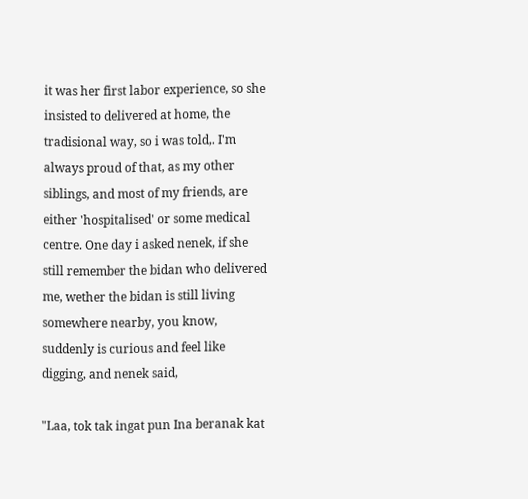it was her first labor experience, so she insisted to delivered at home, the tradisional way, so i was told,. I'm always proud of that, as my other siblings, and most of my friends, are either 'hospitalised' or some medical centre. One day i asked nenek, if she still remember the bidan who delivered me, wether the bidan is still living somewhere nearby, you know, suddenly is curious and feel like digging, and nenek said,

"Laa, tok tak ingat pun Ina beranak kat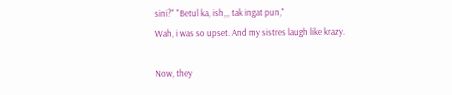sini?" "Betul ka, ish,,, tak ingat pun,"
Wah, i was so upset. And my sistres laugh like krazy.

Now, they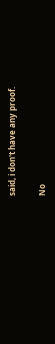said, i don't have any proof.

No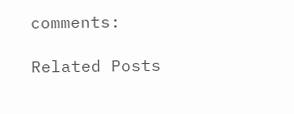comments:

Related Posts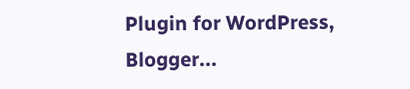Plugin for WordPress, Blogger...